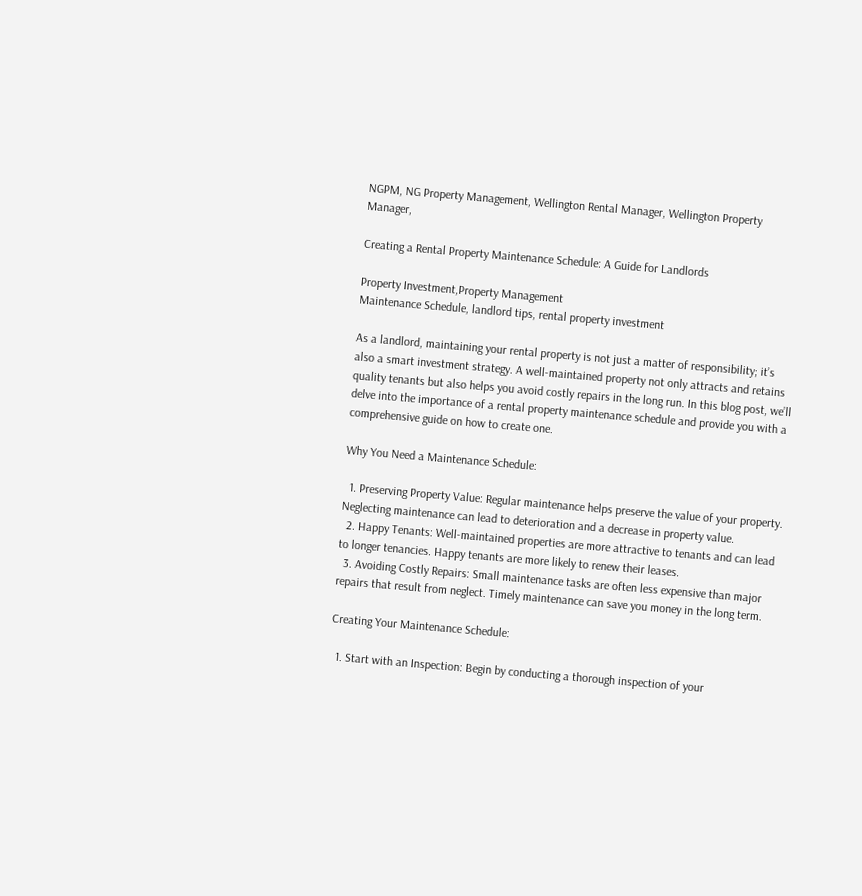NGPM, NG Property Management, Wellington Rental Manager, Wellington Property Manager,

Creating a Rental Property Maintenance Schedule: A Guide for Landlords

Property Investment,Property Management
Maintenance Schedule, landlord tips, rental property investment

As a landlord, maintaining your rental property is not just a matter of responsibility; it’s also a smart investment strategy. A well-maintained property not only attracts and retains quality tenants but also helps you avoid costly repairs in the long run. In this blog post, we’ll delve into the importance of a rental property maintenance schedule and provide you with a comprehensive guide on how to create one.

Why You Need a Maintenance Schedule:

  1. Preserving Property Value: Regular maintenance helps preserve the value of your property. Neglecting maintenance can lead to deterioration and a decrease in property value.
  2. Happy Tenants: Well-maintained properties are more attractive to tenants and can lead to longer tenancies. Happy tenants are more likely to renew their leases.
  3. Avoiding Costly Repairs: Small maintenance tasks are often less expensive than major repairs that result from neglect. Timely maintenance can save you money in the long term.

Creating Your Maintenance Schedule:

  1. Start with an Inspection: Begin by conducting a thorough inspection of your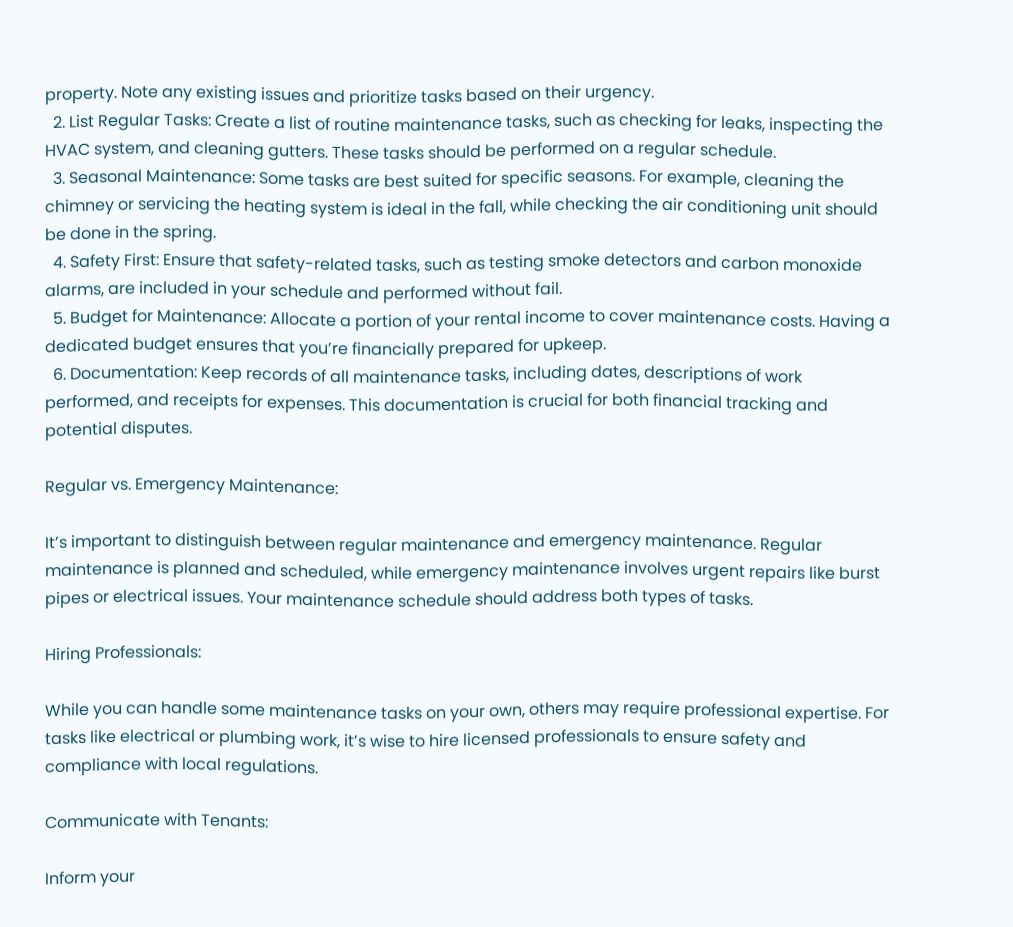property. Note any existing issues and prioritize tasks based on their urgency.
  2. List Regular Tasks: Create a list of routine maintenance tasks, such as checking for leaks, inspecting the HVAC system, and cleaning gutters. These tasks should be performed on a regular schedule.
  3. Seasonal Maintenance: Some tasks are best suited for specific seasons. For example, cleaning the chimney or servicing the heating system is ideal in the fall, while checking the air conditioning unit should be done in the spring.
  4. Safety First: Ensure that safety-related tasks, such as testing smoke detectors and carbon monoxide alarms, are included in your schedule and performed without fail.
  5. Budget for Maintenance: Allocate a portion of your rental income to cover maintenance costs. Having a dedicated budget ensures that you’re financially prepared for upkeep.
  6. Documentation: Keep records of all maintenance tasks, including dates, descriptions of work performed, and receipts for expenses. This documentation is crucial for both financial tracking and potential disputes.

Regular vs. Emergency Maintenance:

It’s important to distinguish between regular maintenance and emergency maintenance. Regular maintenance is planned and scheduled, while emergency maintenance involves urgent repairs like burst pipes or electrical issues. Your maintenance schedule should address both types of tasks.

Hiring Professionals:

While you can handle some maintenance tasks on your own, others may require professional expertise. For tasks like electrical or plumbing work, it’s wise to hire licensed professionals to ensure safety and compliance with local regulations.

Communicate with Tenants:

Inform your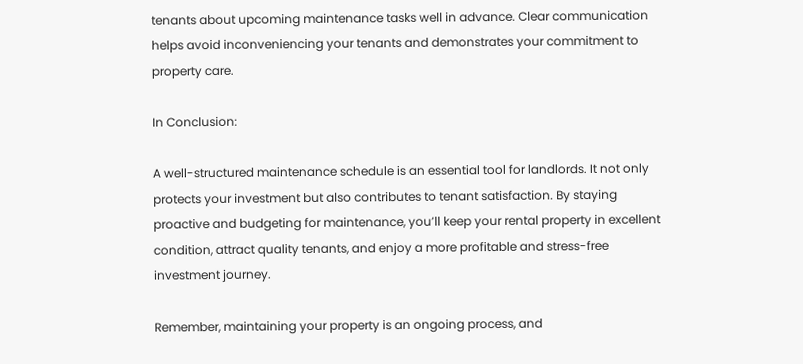tenants about upcoming maintenance tasks well in advance. Clear communication helps avoid inconveniencing your tenants and demonstrates your commitment to property care.

In Conclusion:

A well-structured maintenance schedule is an essential tool for landlords. It not only protects your investment but also contributes to tenant satisfaction. By staying proactive and budgeting for maintenance, you’ll keep your rental property in excellent condition, attract quality tenants, and enjoy a more profitable and stress-free investment journey.

Remember, maintaining your property is an ongoing process, and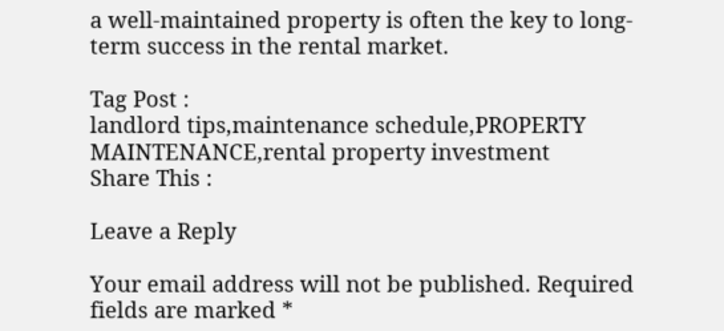a well-maintained property is often the key to long-term success in the rental market.

Tag Post :
landlord tips,maintenance schedule,PROPERTY MAINTENANCE,rental property investment
Share This :

Leave a Reply

Your email address will not be published. Required fields are marked *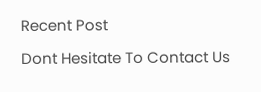Recent Post

Dont Hesitate To Contact Us